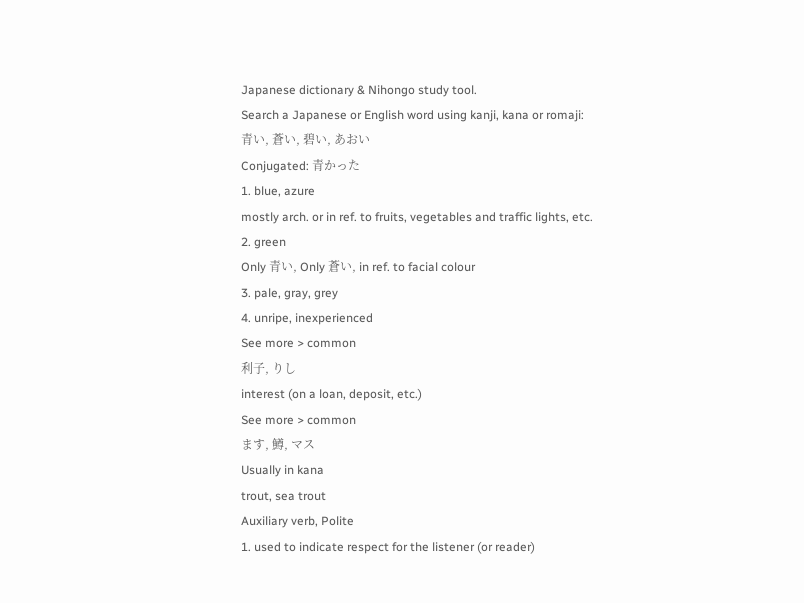Japanese dictionary & Nihongo study tool.
Search a Japanese or English word using kanji, kana or romaji:
青い, 蒼い, 碧い, あおい
Conjugated: 青かった
1. blue, azure
mostly arch. or in ref. to fruits, vegetables and traffic lights, etc.
2. green
Only 青い, Only 蒼い, in ref. to facial colour
3. pale, gray, grey
4. unripe, inexperienced
See more > common
利子, りし
interest (on a loan, deposit, etc.)
See more > common
ます, 鱒, マス
Usually in kana
trout, sea trout
Auxiliary verb, Polite
1. used to indicate respect for the listener (or reader)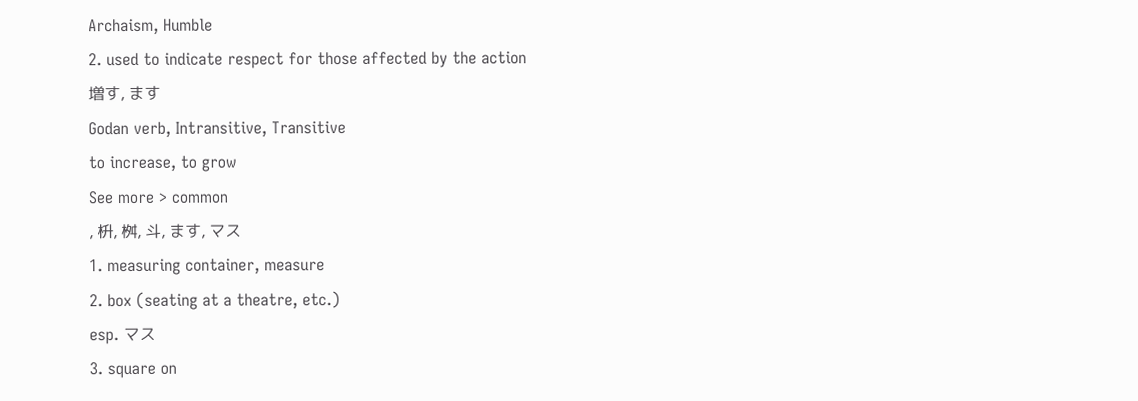Archaism, Humble
2. used to indicate respect for those affected by the action
増す, ます
Godan verb, Intransitive, Transitive
to increase, to grow
See more > common
, 枡, 桝, 斗, ます, マス
1. measuring container, measure
2. box (seating at a theatre, etc.)
esp. マス
3. square on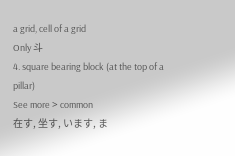a grid, cell of a grid
Only 斗
4. square bearing block (at the top of a pillar)
See more > common
在す, 坐す, います, ま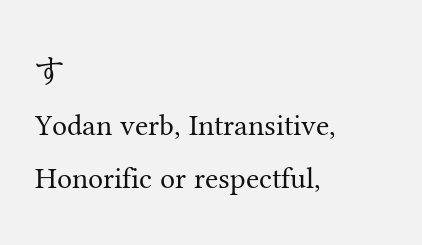す
Yodan verb, Intransitive, Honorific or respectful,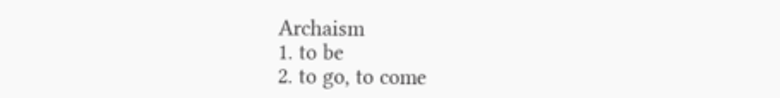Archaism
1. to be
2. to go, to come